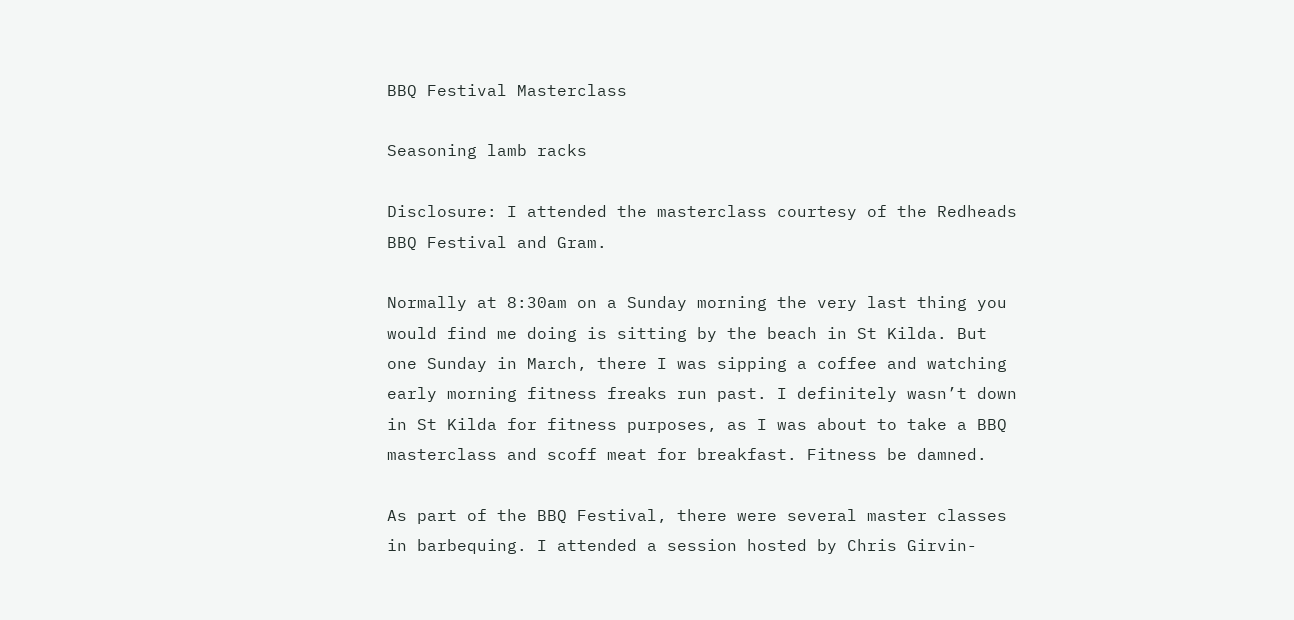BBQ Festival Masterclass

Seasoning lamb racks

Disclosure: I attended the masterclass courtesy of the Redheads BBQ Festival and Gram.

Normally at 8:30am on a Sunday morning the very last thing you would find me doing is sitting by the beach in St Kilda. But one Sunday in March, there I was sipping a coffee and watching early morning fitness freaks run past. I definitely wasn’t down in St Kilda for fitness purposes, as I was about to take a BBQ masterclass and scoff meat for breakfast. Fitness be damned.

As part of the BBQ Festival, there were several master classes in barbequing. I attended a session hosted by Chris Girvin-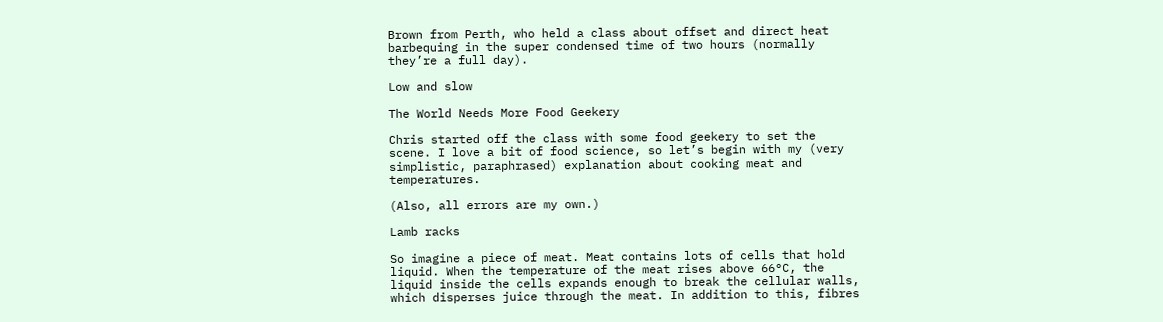Brown from Perth, who held a class about offset and direct heat barbequing in the super condensed time of two hours (normally they’re a full day).

Low and slow

The World Needs More Food Geekery

Chris started off the class with some food geekery to set the scene. I love a bit of food science, so let’s begin with my (very simplistic, paraphrased) explanation about cooking meat and temperatures.

(Also, all errors are my own.)

Lamb racks

So imagine a piece of meat. Meat contains lots of cells that hold liquid. When the temperature of the meat rises above 66°C, the liquid inside the cells expands enough to break the cellular walls, which disperses juice through the meat. In addition to this, fibres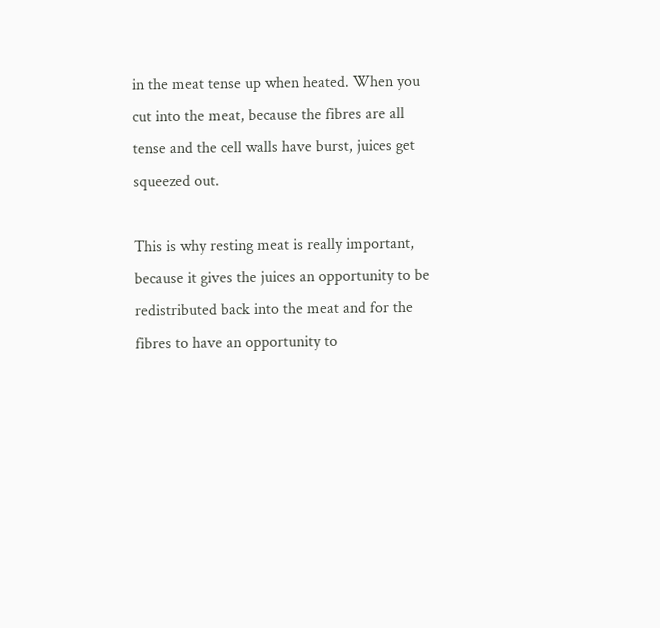in the meat tense up when heated. When you cut into the meat, because the fibres are all tense and the cell walls have burst, juices get squeezed out.

This is why resting meat is really important, because it gives the juices an opportunity to be redistributed back into the meat and for the fibres to have an opportunity to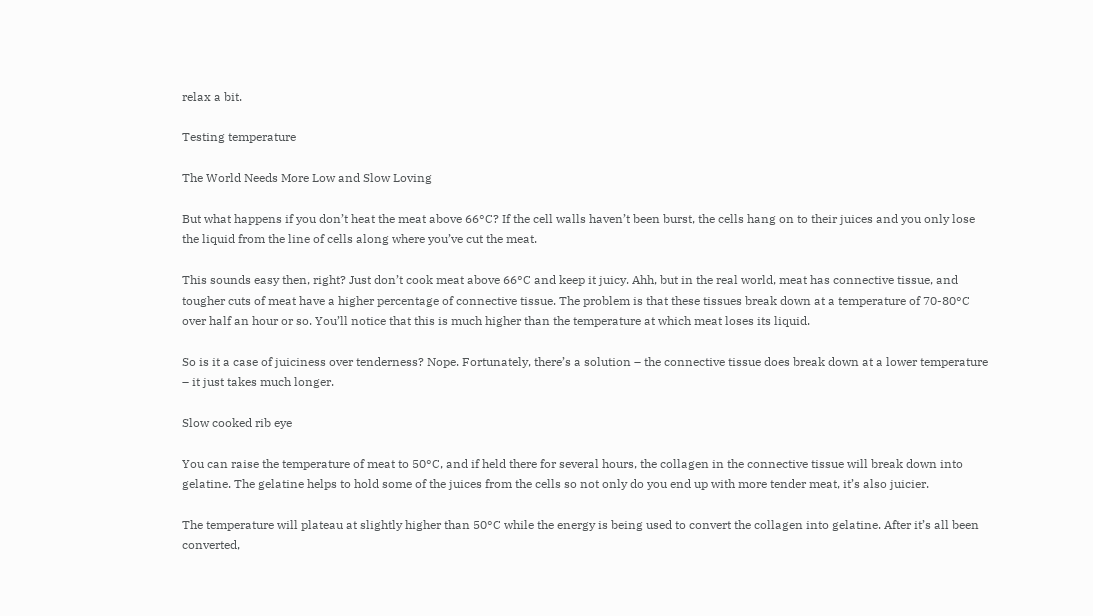relax a bit.

Testing temperature

The World Needs More Low and Slow Loving

But what happens if you don’t heat the meat above 66°C? If the cell walls haven’t been burst, the cells hang on to their juices and you only lose the liquid from the line of cells along where you’ve cut the meat.

This sounds easy then, right? Just don’t cook meat above 66°C and keep it juicy. Ahh, but in the real world, meat has connective tissue, and tougher cuts of meat have a higher percentage of connective tissue. The problem is that these tissues break down at a temperature of 70-80°C over half an hour or so. You’ll notice that this is much higher than the temperature at which meat loses its liquid.

So is it a case of juiciness over tenderness? Nope. Fortunately, there’s a solution – the connective tissue does break down at a lower temperature – it just takes much longer.

Slow cooked rib eye

You can raise the temperature of meat to 50°C, and if held there for several hours, the collagen in the connective tissue will break down into gelatine. The gelatine helps to hold some of the juices from the cells so not only do you end up with more tender meat, it’s also juicier.

The temperature will plateau at slightly higher than 50°C while the energy is being used to convert the collagen into gelatine. After it’s all been converted,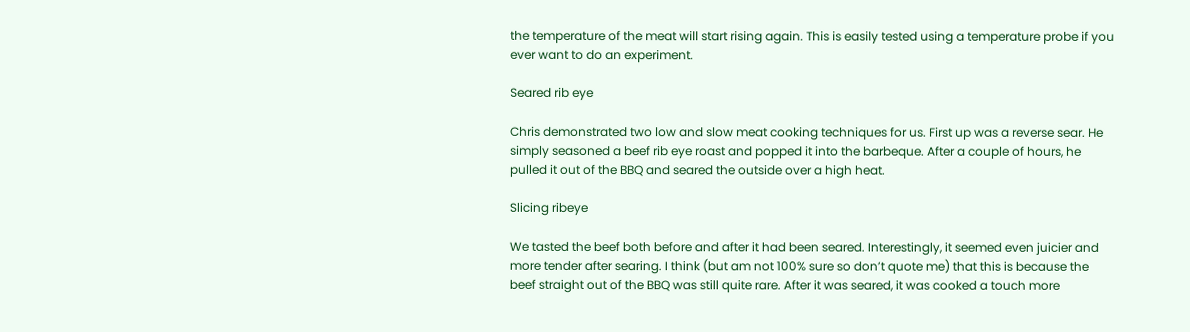the temperature of the meat will start rising again. This is easily tested using a temperature probe if you ever want to do an experiment.

Seared rib eye

Chris demonstrated two low and slow meat cooking techniques for us. First up was a reverse sear. He simply seasoned a beef rib eye roast and popped it into the barbeque. After a couple of hours, he pulled it out of the BBQ and seared the outside over a high heat.

Slicing ribeye

We tasted the beef both before and after it had been seared. Interestingly, it seemed even juicier and more tender after searing. I think (but am not 100% sure so don’t quote me) that this is because the beef straight out of the BBQ was still quite rare. After it was seared, it was cooked a touch more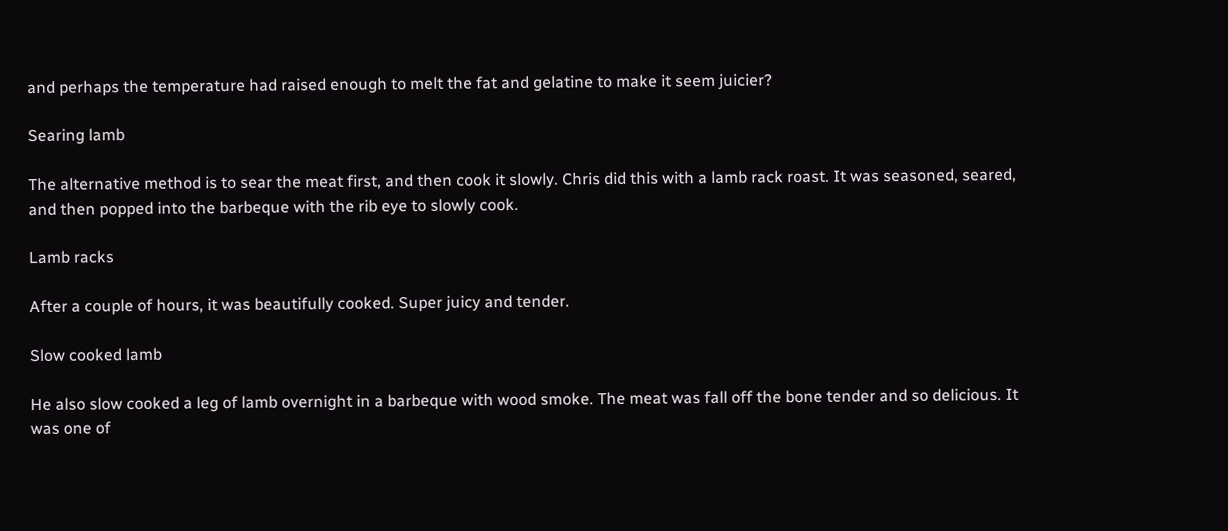and perhaps the temperature had raised enough to melt the fat and gelatine to make it seem juicier?

Searing lamb

The alternative method is to sear the meat first, and then cook it slowly. Chris did this with a lamb rack roast. It was seasoned, seared, and then popped into the barbeque with the rib eye to slowly cook.

Lamb racks

After a couple of hours, it was beautifully cooked. Super juicy and tender.

Slow cooked lamb

He also slow cooked a leg of lamb overnight in a barbeque with wood smoke. The meat was fall off the bone tender and so delicious. It was one of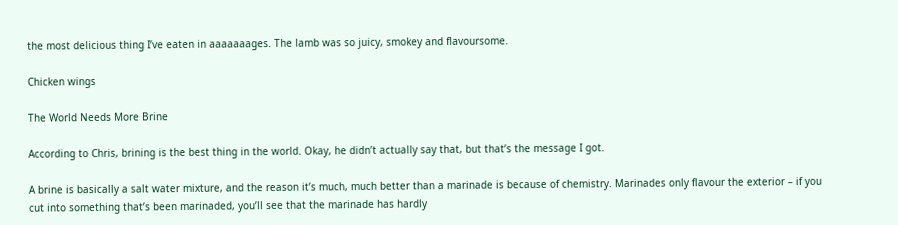the most delicious thing I’ve eaten in aaaaaaages. The lamb was so juicy, smokey and flavoursome.

Chicken wings

The World Needs More Brine

According to Chris, brining is the best thing in the world. Okay, he didn’t actually say that, but that’s the message I got.

A brine is basically a salt water mixture, and the reason it’s much, much better than a marinade is because of chemistry. Marinades only flavour the exterior – if you cut into something that’s been marinaded, you’ll see that the marinade has hardly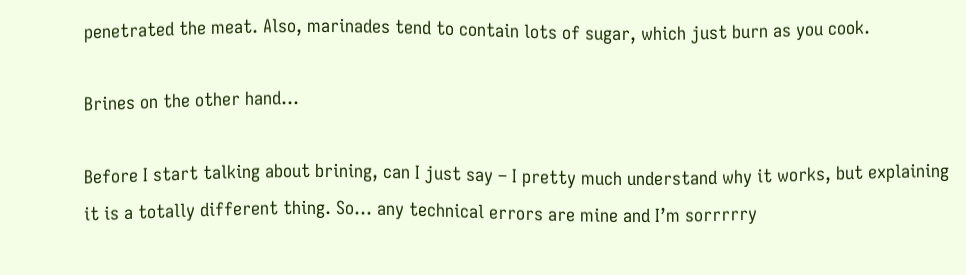penetrated the meat. Also, marinades tend to contain lots of sugar, which just burn as you cook.

Brines on the other hand…

Before I start talking about brining, can I just say – I pretty much understand why it works, but explaining it is a totally different thing. So… any technical errors are mine and I’m sorrrrry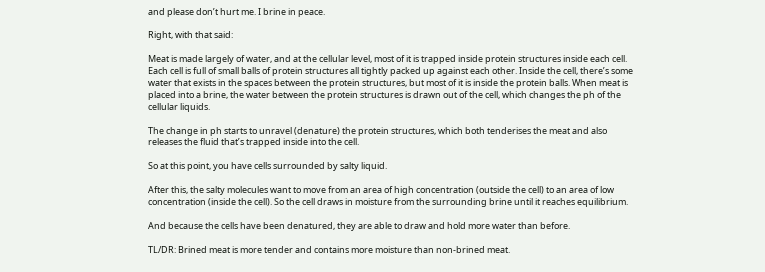and please don’t hurt me. I brine in peace.

Right, with that said:

Meat is made largely of water, and at the cellular level, most of it is trapped inside protein structures inside each cell. Each cell is full of small balls of protein structures all tightly packed up against each other. Inside the cell, there’s some water that exists in the spaces between the protein structures, but most of it is inside the protein balls. When meat is placed into a brine, the water between the protein structures is drawn out of the cell, which changes the ph of the cellular liquids.

The change in ph starts to unravel (denature) the protein structures, which both tenderises the meat and also releases the fluid that’s trapped inside into the cell.

So at this point, you have cells surrounded by salty liquid.

After this, the salty molecules want to move from an area of high concentration (outside the cell) to an area of low concentration (inside the cell). So the cell draws in moisture from the surrounding brine until it reaches equilibrium.

And because the cells have been denatured, they are able to draw and hold more water than before.

TL/DR: Brined meat is more tender and contains more moisture than non-brined meat.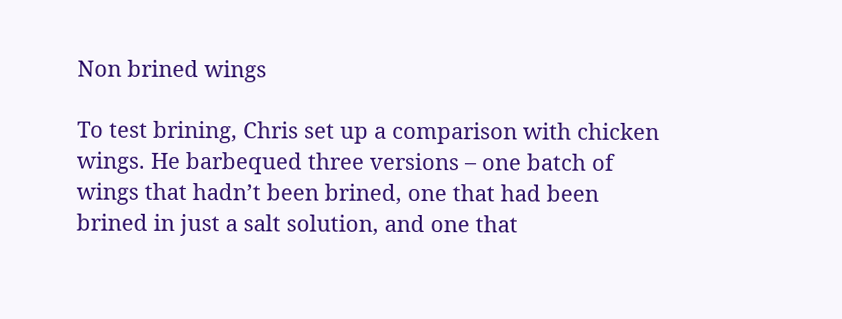Non brined wings

To test brining, Chris set up a comparison with chicken wings. He barbequed three versions – one batch of wings that hadn’t been brined, one that had been brined in just a salt solution, and one that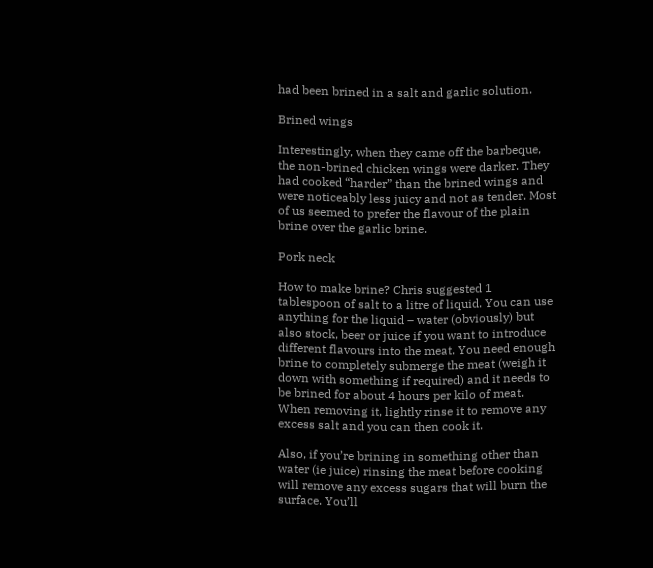had been brined in a salt and garlic solution.

Brined wings

Interestingly, when they came off the barbeque, the non-brined chicken wings were darker. They had cooked “harder” than the brined wings and were noticeably less juicy and not as tender. Most of us seemed to prefer the flavour of the plain brine over the garlic brine.

Pork neck

How to make brine? Chris suggested 1 tablespoon of salt to a litre of liquid. You can use anything for the liquid – water (obviously) but also stock, beer or juice if you want to introduce different flavours into the meat. You need enough brine to completely submerge the meat (weigh it down with something if required) and it needs to be brined for about 4 hours per kilo of meat. When removing it, lightly rinse it to remove any excess salt and you can then cook it.

Also, if you’re brining in something other than water (ie juice) rinsing the meat before cooking will remove any excess sugars that will burn the surface. You’ll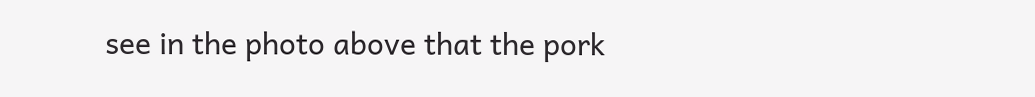see in the photo above that the pork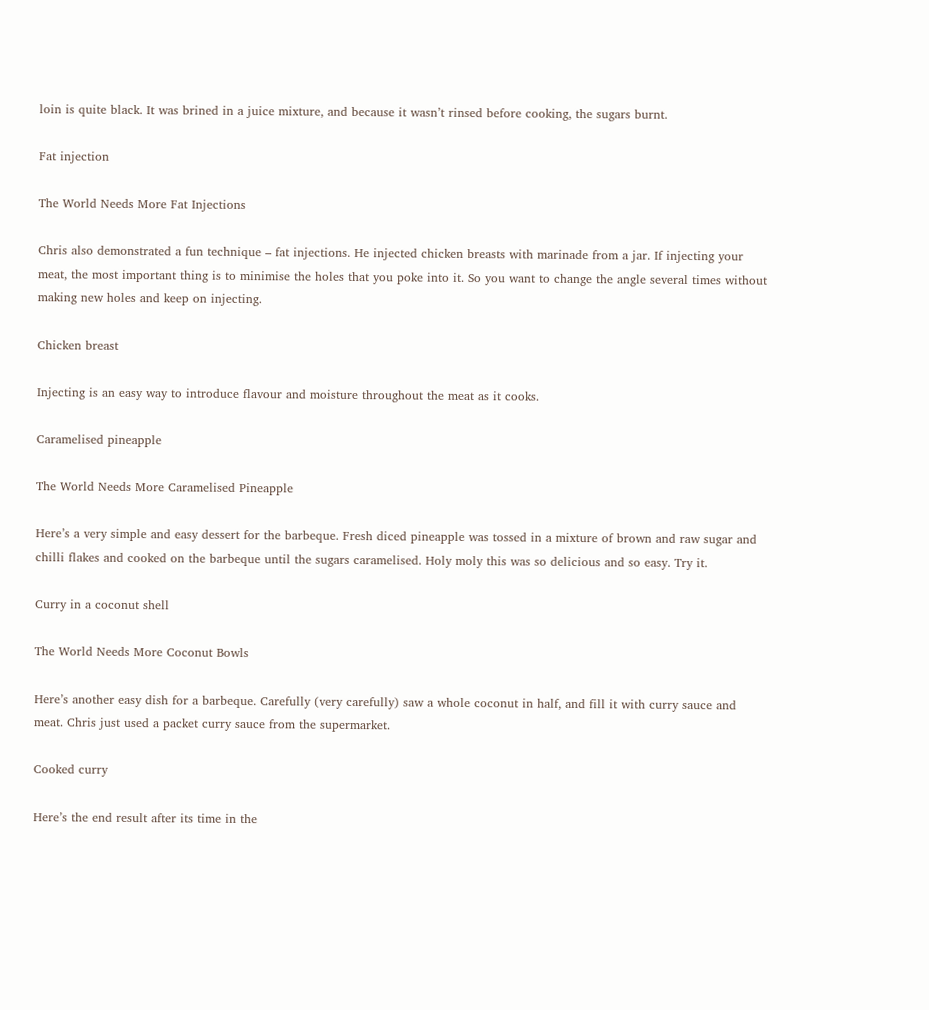loin is quite black. It was brined in a juice mixture, and because it wasn’t rinsed before cooking, the sugars burnt.

Fat injection

The World Needs More Fat Injections

Chris also demonstrated a fun technique – fat injections. He injected chicken breasts with marinade from a jar. If injecting your meat, the most important thing is to minimise the holes that you poke into it. So you want to change the angle several times without making new holes and keep on injecting.

Chicken breast

Injecting is an easy way to introduce flavour and moisture throughout the meat as it cooks.

Caramelised pineapple

The World Needs More Caramelised Pineapple

Here’s a very simple and easy dessert for the barbeque. Fresh diced pineapple was tossed in a mixture of brown and raw sugar and chilli flakes and cooked on the barbeque until the sugars caramelised. Holy moly this was so delicious and so easy. Try it.

Curry in a coconut shell

The World Needs More Coconut Bowls

Here’s another easy dish for a barbeque. Carefully (very carefully) saw a whole coconut in half, and fill it with curry sauce and meat. Chris just used a packet curry sauce from the supermarket.

Cooked curry

Here’s the end result after its time in the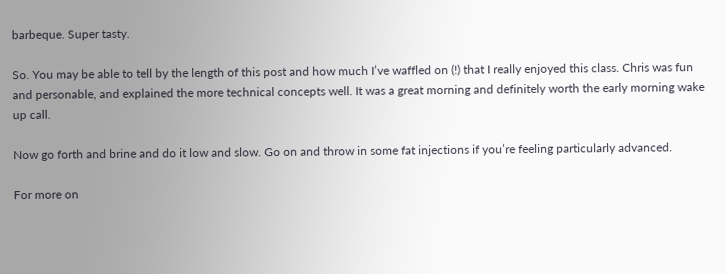barbeque. Super tasty.

So. You may be able to tell by the length of this post and how much I’ve waffled on (!) that I really enjoyed this class. Chris was fun and personable, and explained the more technical concepts well. It was a great morning and definitely worth the early morning wake up call.

Now go forth and brine and do it low and slow. Go on and throw in some fat injections if you’re feeling particularly advanced.

For more on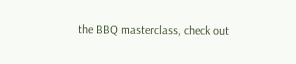the BBQ masterclass, check out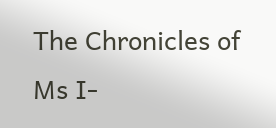The Chronicles of Ms I-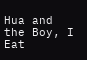Hua and the Boy, I Eat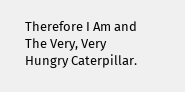Therefore I Am and The Very, Very Hungry Caterpillar.